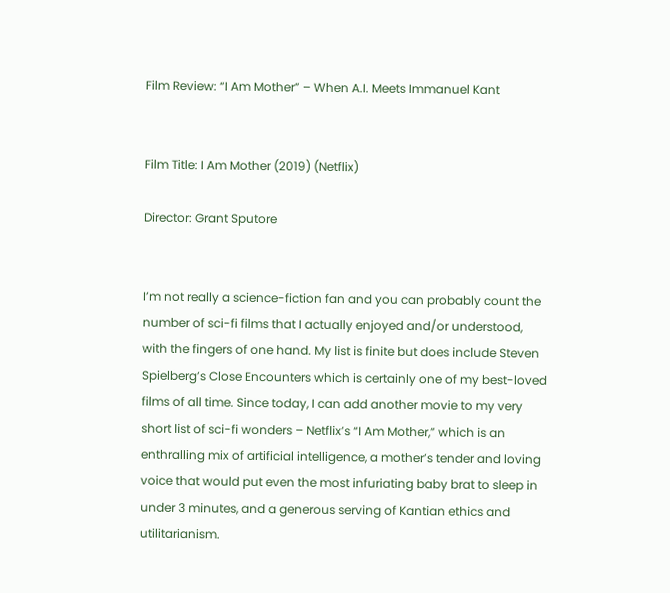Film Review: “I Am Mother” – When A.I. Meets Immanuel Kant


Film Title: I Am Mother (2019) (Netflix)

Director: Grant Sputore


I’m not really a science-fiction fan and you can probably count the number of sci-fi films that I actually enjoyed and/or understood, with the fingers of one hand. My list is finite but does include Steven Spielberg’s Close Encounters which is certainly one of my best-loved films of all time. Since today, I can add another movie to my very short list of sci-fi wonders – Netflix’s “I Am Mother,” which is an enthralling mix of artificial intelligence, a mother’s tender and loving voice that would put even the most infuriating baby brat to sleep in under 3 minutes, and a generous serving of Kantian ethics and utilitarianism.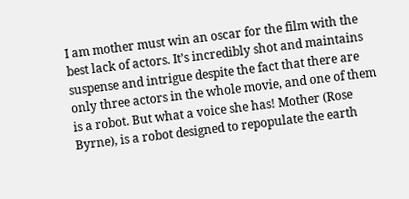I am mother must win an oscar for the film with the best lack of actors. It’s incredibly shot and maintains suspense and intrigue despite the fact that there are only three actors in the whole movie, and one of them is a robot. But what a voice she has! Mother (Rose Byrne), is a robot designed to repopulate the earth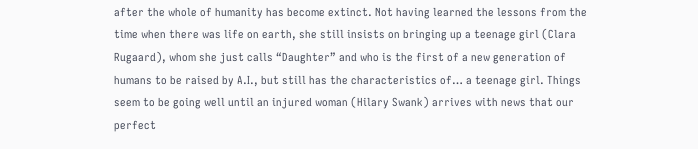after the whole of humanity has become extinct. Not having learned the lessons from the time when there was life on earth, she still insists on bringing up a teenage girl (Clara Rugaard), whom she just calls “Daughter” and who is the first of a new generation of humans to be raised by A.I., but still has the characteristics of… a teenage girl. Things seem to be going well until an injured woman (Hilary Swank) arrives with news that our perfect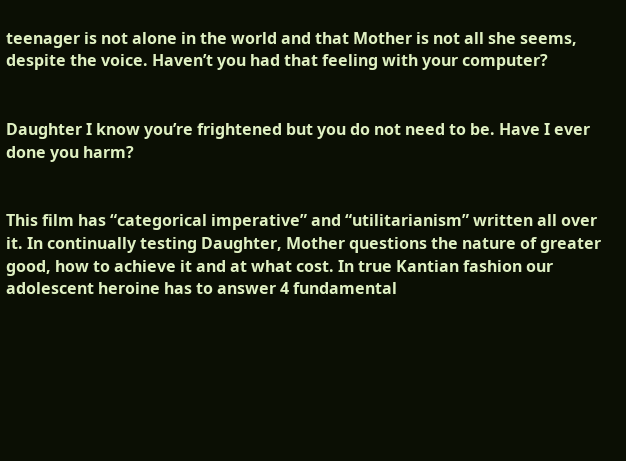teenager is not alone in the world and that Mother is not all she seems, despite the voice. Haven’t you had that feeling with your computer?


Daughter I know you’re frightened but you do not need to be. Have I ever done you harm?


This film has “categorical imperative” and “utilitarianism” written all over it. In continually testing Daughter, Mother questions the nature of greater good, how to achieve it and at what cost. In true Kantian fashion our adolescent heroine has to answer 4 fundamental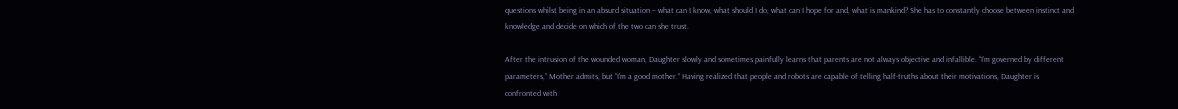questions whilst being in an absurd situation – what can I know, what should I do, what can I hope for and, what is mankind? She has to constantly choose between instinct and knowledge and decide on which of the two can she trust.

After the intrusion of the wounded woman, Daughter slowly and sometimes painfully learns that parents are not always objective and infallible. “I’m governed by different parameters,” Mother admits, but “I’m a good mother.” Having realized that people and robots are capable of telling half-truths about their motivations, Daughter is confronted with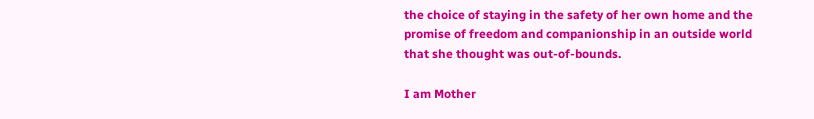the choice of staying in the safety of her own home and the promise of freedom and companionship in an outside world that she thought was out-of-bounds.

I am Mother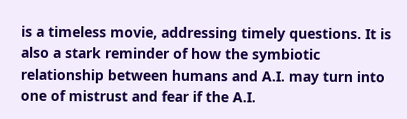is a timeless movie, addressing timely questions. It is also a stark reminder of how the symbiotic relationship between humans and A.I. may turn into one of mistrust and fear if the A.I.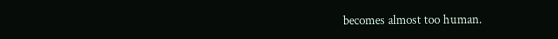becomes almost too human.